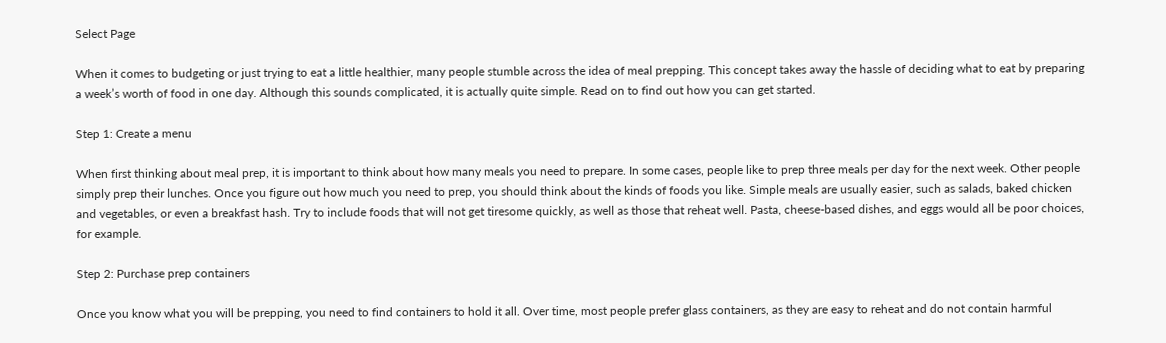Select Page

When it comes to budgeting or just trying to eat a little healthier, many people stumble across the idea of meal prepping. This concept takes away the hassle of deciding what to eat by preparing a week’s worth of food in one day. Although this sounds complicated, it is actually quite simple. Read on to find out how you can get started.

Step 1: Create a menu

When first thinking about meal prep, it is important to think about how many meals you need to prepare. In some cases, people like to prep three meals per day for the next week. Other people simply prep their lunches. Once you figure out how much you need to prep, you should think about the kinds of foods you like. Simple meals are usually easier, such as salads, baked chicken and vegetables, or even a breakfast hash. Try to include foods that will not get tiresome quickly, as well as those that reheat well. Pasta, cheese-based dishes, and eggs would all be poor choices, for example.

Step 2: Purchase prep containers

Once you know what you will be prepping, you need to find containers to hold it all. Over time, most people prefer glass containers, as they are easy to reheat and do not contain harmful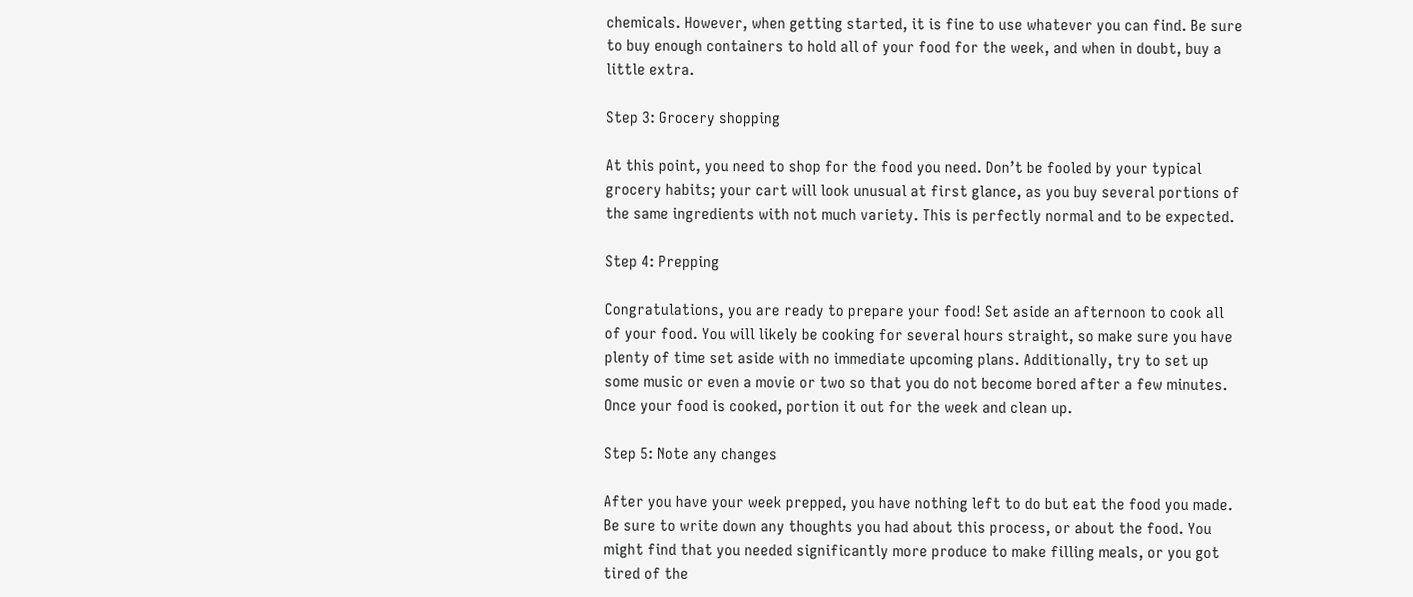chemicals. However, when getting started, it is fine to use whatever you can find. Be sure to buy enough containers to hold all of your food for the week, and when in doubt, buy a little extra.

Step 3: Grocery shopping

At this point, you need to shop for the food you need. Don’t be fooled by your typical grocery habits; your cart will look unusual at first glance, as you buy several portions of the same ingredients with not much variety. This is perfectly normal and to be expected.

Step 4: Prepping

Congratulations, you are ready to prepare your food! Set aside an afternoon to cook all of your food. You will likely be cooking for several hours straight, so make sure you have plenty of time set aside with no immediate upcoming plans. Additionally, try to set up some music or even a movie or two so that you do not become bored after a few minutes. Once your food is cooked, portion it out for the week and clean up.

Step 5: Note any changes

After you have your week prepped, you have nothing left to do but eat the food you made. Be sure to write down any thoughts you had about this process, or about the food. You might find that you needed significantly more produce to make filling meals, or you got tired of the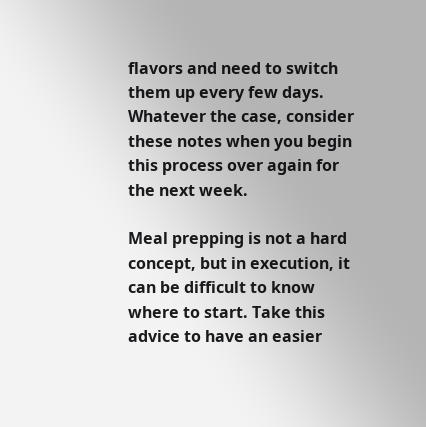flavors and need to switch them up every few days. Whatever the case, consider these notes when you begin this process over again for the next week.

Meal prepping is not a hard concept, but in execution, it can be difficult to know where to start. Take this advice to have an easier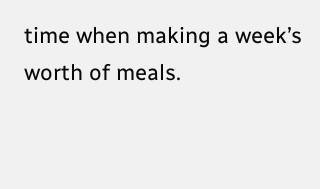time when making a week’s worth of meals.